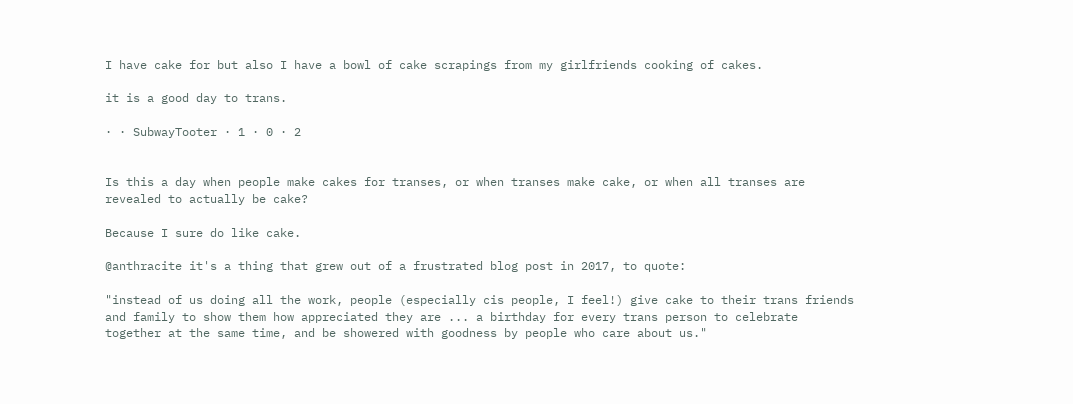I have cake for but also I have a bowl of cake scrapings from my girlfriends cooking of cakes.

it is a good day to trans.

· · SubwayTooter · 1 · 0 · 2


Is this a day when people make cakes for transes, or when transes make cake, or when all transes are revealed to actually be cake?

Because I sure do like cake.

@anthracite it's a thing that grew out of a frustrated blog post in 2017, to quote:

"instead of us doing all the work, people (especially cis people, I feel!) give cake to their trans friends and family to show them how appreciated they are ... a birthday for every trans person to celebrate together at the same time, and be showered with goodness by people who care about us."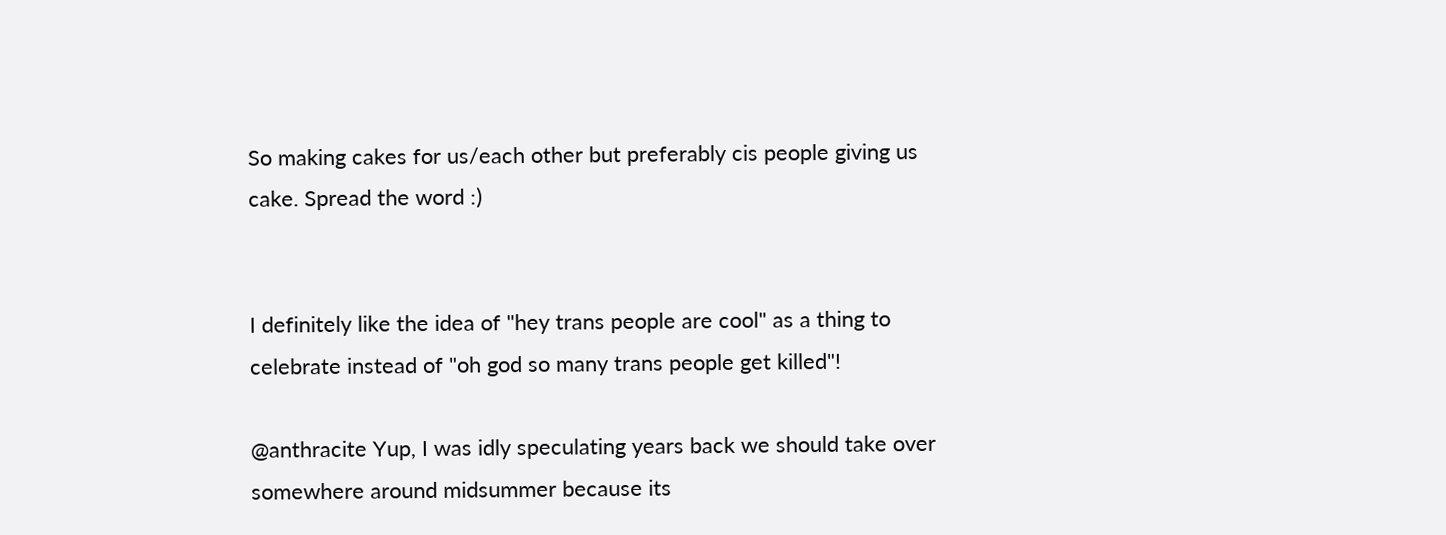So making cakes for us/each other but preferably cis people giving us cake. Spread the word :)


I definitely like the idea of "hey trans people are cool" as a thing to celebrate instead of "oh god so many trans people get killed"!

@anthracite Yup, I was idly speculating years back we should take over somewhere around midsummer because its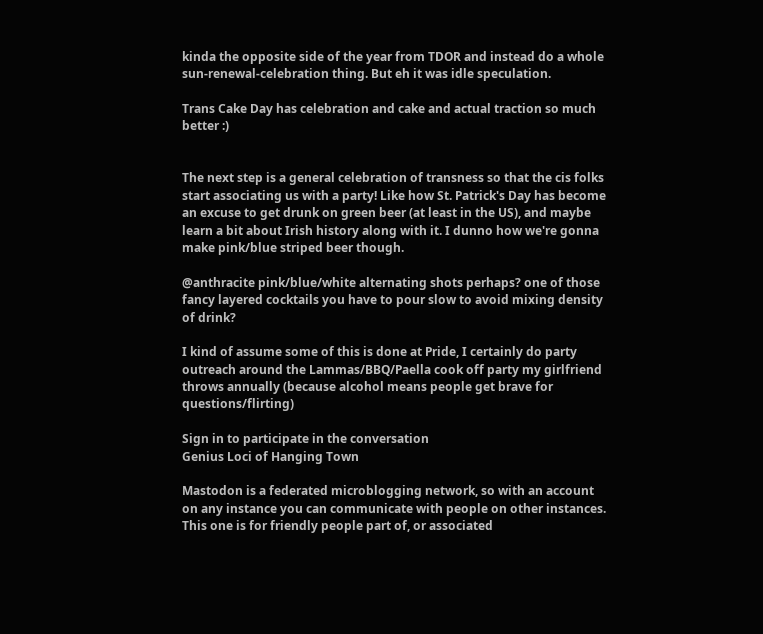kinda the opposite side of the year from TDOR and instead do a whole sun-renewal-celebration thing. But eh it was idle speculation.

Trans Cake Day has celebration and cake and actual traction so much better :)


The next step is a general celebration of transness so that the cis folks start associating us with a party! Like how St. Patrick's Day has become an excuse to get drunk on green beer (at least in the US), and maybe learn a bit about Irish history along with it. I dunno how we're gonna make pink/blue striped beer though.

@anthracite pink/blue/white alternating shots perhaps? one of those fancy layered cocktails you have to pour slow to avoid mixing density of drink?

I kind of assume some of this is done at Pride, I certainly do party outreach around the Lammas/BBQ/Paella cook off party my girlfriend throws annually (because alcohol means people get brave for questions/flirting)

Sign in to participate in the conversation
Genius Loci of Hanging Town

Mastodon is a federated microblogging network, so with an account on any instance you can communicate with people on other instances. This one is for friendly people part of, or associated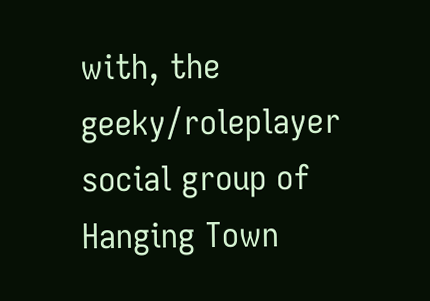with, the geeky/roleplayer social group of Hanging Town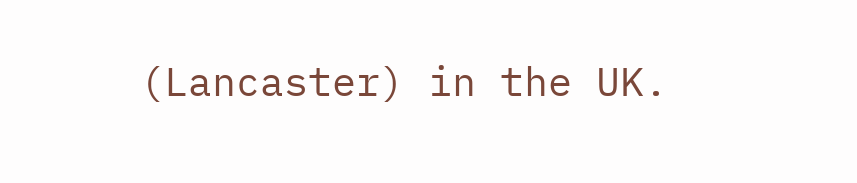(Lancaster) in the UK.